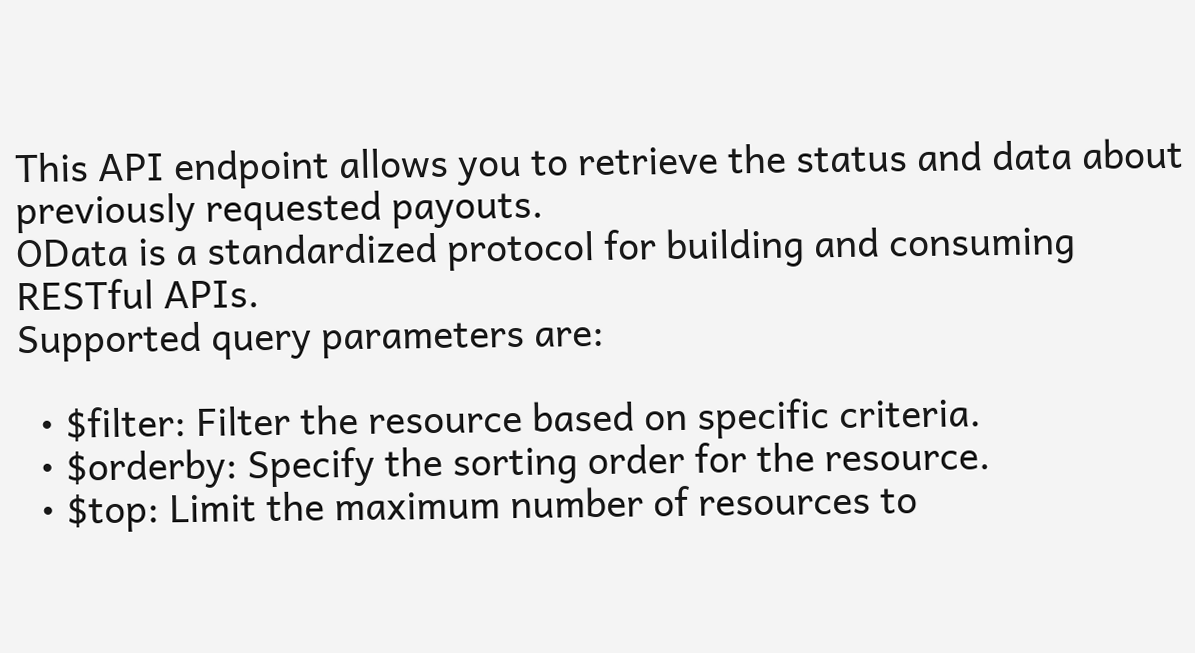This API endpoint allows you to retrieve the status and data about previously requested payouts.
OData is a standardized protocol for building and consuming RESTful APIs.
Supported query parameters are:

  • $filter: Filter the resource based on specific criteria.
  • $orderby: Specify the sorting order for the resource.
  • $top: Limit the maximum number of resources to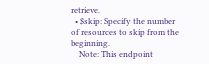retrieve.
  • $skip: Specify the number of resources to skip from the beginning.
    Note: This endpoint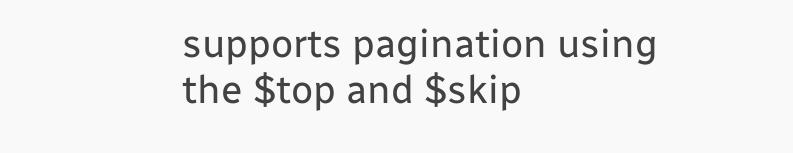supports pagination using the $top and $skip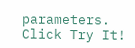parameters.
Click Try It!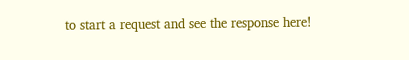to start a request and see the response here!